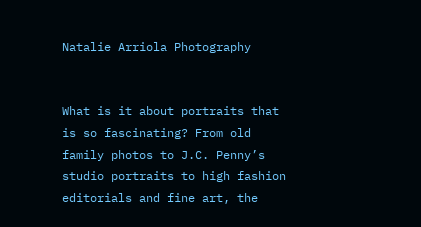Natalie Arriola Photography


What is it about portraits that is so fascinating? From old family photos to J.C. Penny’s studio portraits to high fashion editorials and fine art, the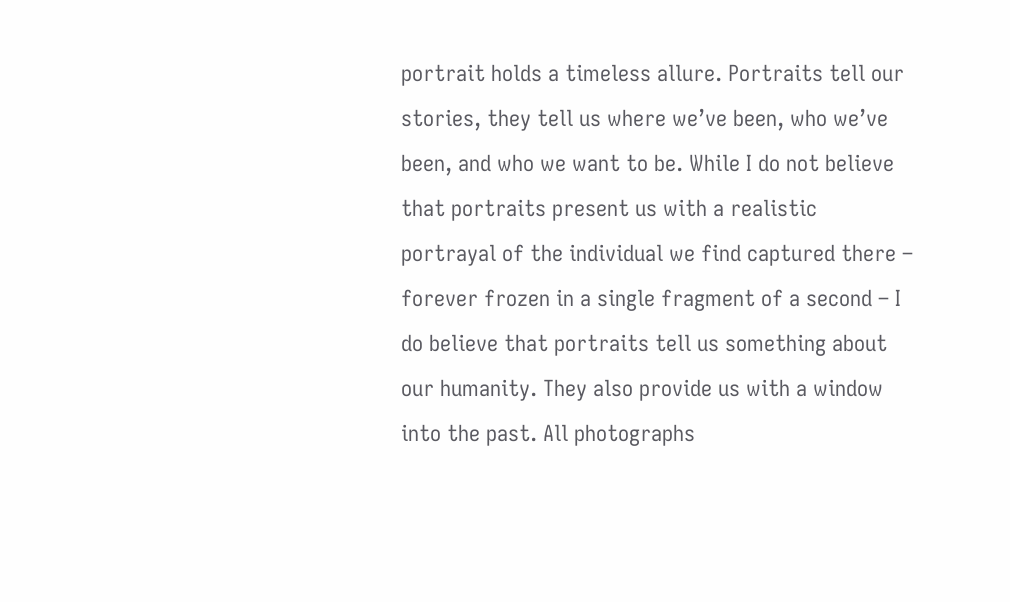portrait holds a timeless allure. Portraits tell our stories, they tell us where we’ve been, who we’ve been, and who we want to be. While I do not believe that portraits present us with a realistic portrayal of the individual we find captured there – forever frozen in a single fragment of a second – I do believe that portraits tell us something about our humanity. They also provide us with a window into the past. All photographs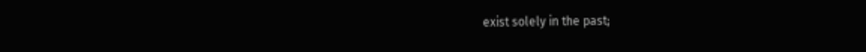exist solely in the past;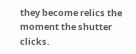they become relics the moment the shutter clicks.